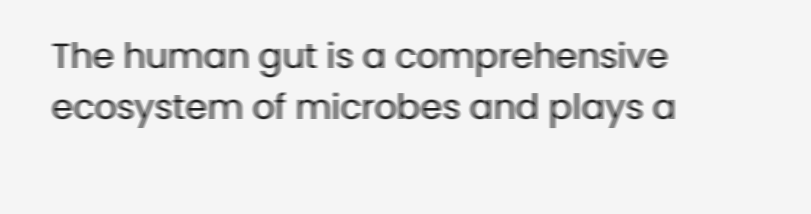The human gut is a comprehensive ecosystem of microbes and plays a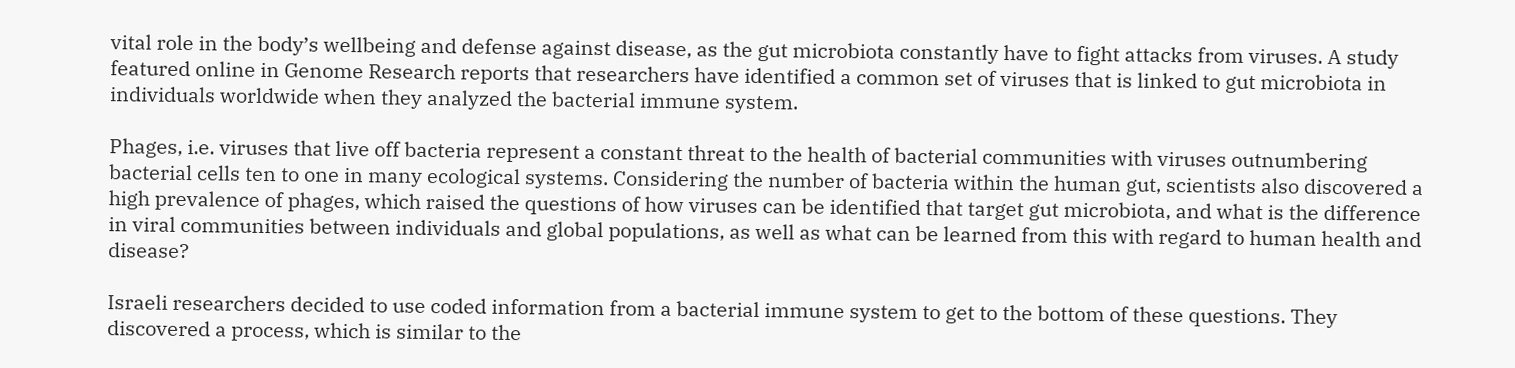vital role in the body’s wellbeing and defense against disease, as the gut microbiota constantly have to fight attacks from viruses. A study featured online in Genome Research reports that researchers have identified a common set of viruses that is linked to gut microbiota in individuals worldwide when they analyzed the bacterial immune system.

Phages, i.e. viruses that live off bacteria represent a constant threat to the health of bacterial communities with viruses outnumbering bacterial cells ten to one in many ecological systems. Considering the number of bacteria within the human gut, scientists also discovered a high prevalence of phages, which raised the questions of how viruses can be identified that target gut microbiota, and what is the difference in viral communities between individuals and global populations, as well as what can be learned from this with regard to human health and disease?

Israeli researchers decided to use coded information from a bacterial immune system to get to the bottom of these questions. They discovered a process, which is similar to the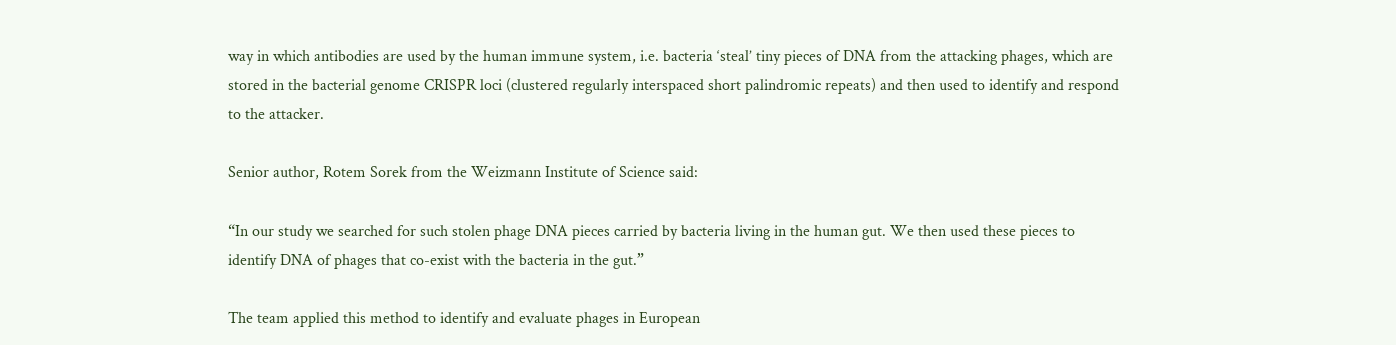way in which antibodies are used by the human immune system, i.e. bacteria ‘steal’ tiny pieces of DNA from the attacking phages, which are stored in the bacterial genome CRISPR loci (clustered regularly interspaced short palindromic repeats) and then used to identify and respond to the attacker.

Senior author, Rotem Sorek from the Weizmann Institute of Science said:

“In our study we searched for such stolen phage DNA pieces carried by bacteria living in the human gut. We then used these pieces to identify DNA of phages that co-exist with the bacteria in the gut.”

The team applied this method to identify and evaluate phages in European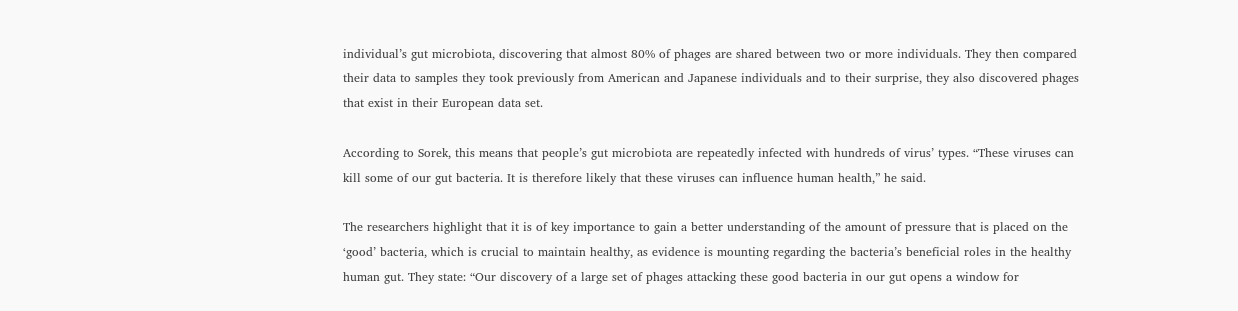individual’s gut microbiota, discovering that almost 80% of phages are shared between two or more individuals. They then compared their data to samples they took previously from American and Japanese individuals and to their surprise, they also discovered phages that exist in their European data set.

According to Sorek, this means that people’s gut microbiota are repeatedly infected with hundreds of virus’ types. “These viruses can kill some of our gut bacteria. It is therefore likely that these viruses can influence human health,” he said.

The researchers highlight that it is of key importance to gain a better understanding of the amount of pressure that is placed on the ‘good’ bacteria, which is crucial to maintain healthy, as evidence is mounting regarding the bacteria’s beneficial roles in the healthy human gut. They state: “Our discovery of a large set of phages attacking these good bacteria in our gut opens a window for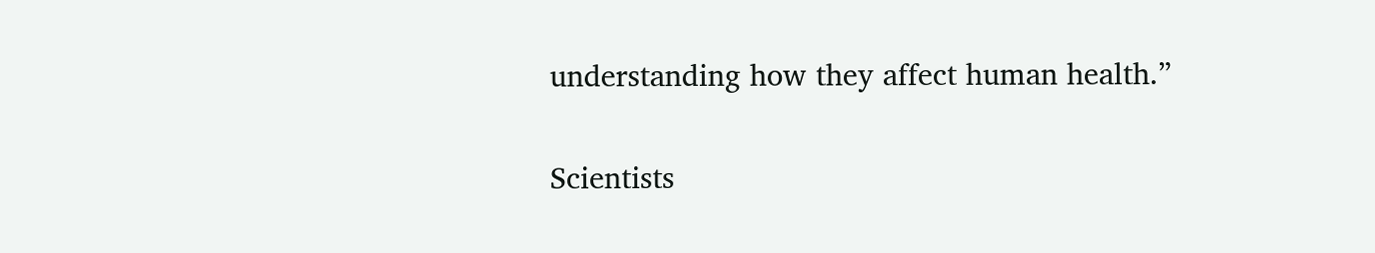understanding how they affect human health.”

Scientists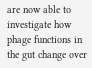are now able to investigate how phage functions in the gut change over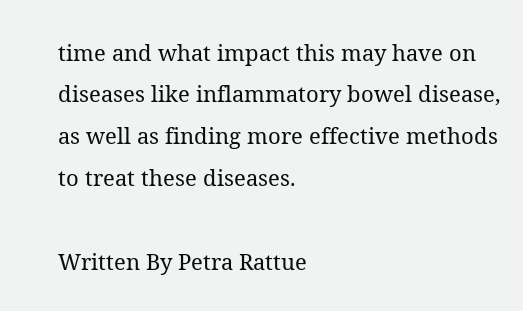time and what impact this may have on diseases like inflammatory bowel disease, as well as finding more effective methods to treat these diseases.

Written By Petra Rattue